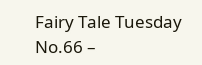Fairy Tale Tuesday No.66 –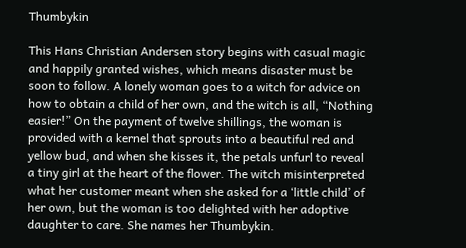Thumbykin

This Hans Christian Andersen story begins with casual magic and happily granted wishes, which means disaster must be soon to follow. A lonely woman goes to a witch for advice on how to obtain a child of her own, and the witch is all, “Nothing easier!” On the payment of twelve shillings, the woman is provided with a kernel that sprouts into a beautiful red and yellow bud, and when she kisses it, the petals unfurl to reveal a tiny girl at the heart of the flower. The witch misinterpreted what her customer meant when she asked for a ‘little child’ of her own, but the woman is too delighted with her adoptive daughter to care. She names her Thumbykin.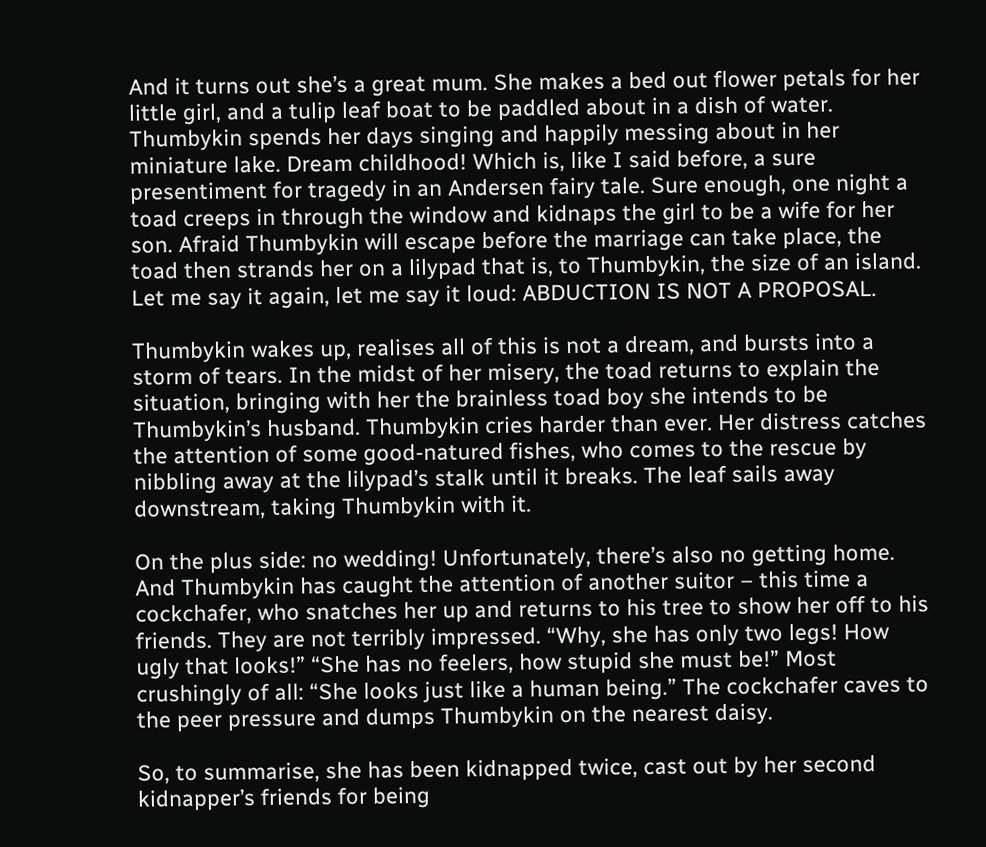And it turns out she’s a great mum. She makes a bed out flower petals for her little girl, and a tulip leaf boat to be paddled about in a dish of water. Thumbykin spends her days singing and happily messing about in her miniature lake. Dream childhood! Which is, like I said before, a sure presentiment for tragedy in an Andersen fairy tale. Sure enough, one night a toad creeps in through the window and kidnaps the girl to be a wife for her son. Afraid Thumbykin will escape before the marriage can take place, the toad then strands her on a lilypad that is, to Thumbykin, the size of an island. Let me say it again, let me say it loud: ABDUCTION IS NOT A PROPOSAL.

Thumbykin wakes up, realises all of this is not a dream, and bursts into a storm of tears. In the midst of her misery, the toad returns to explain the situation, bringing with her the brainless toad boy she intends to be Thumbykin’s husband. Thumbykin cries harder than ever. Her distress catches the attention of some good-natured fishes, who comes to the rescue by nibbling away at the lilypad’s stalk until it breaks. The leaf sails away downstream, taking Thumbykin with it.

On the plus side: no wedding! Unfortunately, there’s also no getting home. And Thumbykin has caught the attention of another suitor – this time a cockchafer, who snatches her up and returns to his tree to show her off to his friends. They are not terribly impressed. “Why, she has only two legs! How ugly that looks!” “She has no feelers, how stupid she must be!” Most crushingly of all: “She looks just like a human being.” The cockchafer caves to the peer pressure and dumps Thumbykin on the nearest daisy.

So, to summarise, she has been kidnapped twice, cast out by her second kidnapper’s friends for being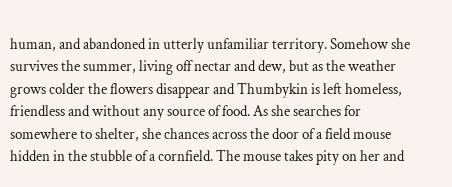human, and abandoned in utterly unfamiliar territory. Somehow she survives the summer, living off nectar and dew, but as the weather grows colder the flowers disappear and Thumbykin is left homeless, friendless and without any source of food. As she searches for somewhere to shelter, she chances across the door of a field mouse hidden in the stubble of a cornfield. The mouse takes pity on her and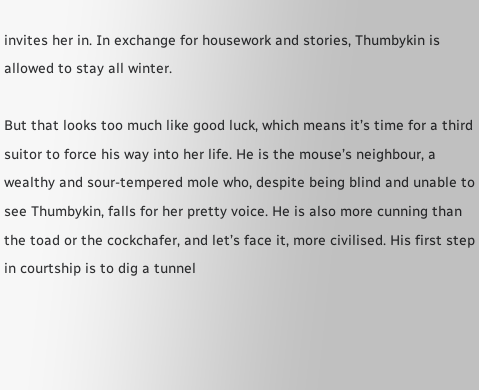invites her in. In exchange for housework and stories, Thumbykin is allowed to stay all winter.

But that looks too much like good luck, which means it’s time for a third suitor to force his way into her life. He is the mouse’s neighbour, a wealthy and sour-tempered mole who, despite being blind and unable to see Thumbykin, falls for her pretty voice. He is also more cunning than the toad or the cockchafer, and let’s face it, more civilised. His first step in courtship is to dig a tunnel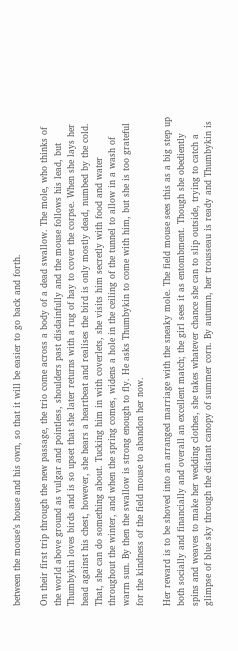between the mouse’s house and his own, so that it will be easier to go back and forth.

On their first trip through the new passage, the trio come across a body of a dead swallow. The mole, who thinks of the world above ground as vulgar and pointless, shoulders past disdainfully and the mouse follows his lead, but Thumbykin loves birds and is so upset that she later returns with a rug of hay to cover the corpse. When she lays her head against his chest, however, she hears a heartbeat and realises the bird is only mostly dead, numbed by the cold. That, she can do something about. Tucking him in with coverlets, she visits him secretly with food and water throughout the winter, and when the spring comes, widens a hole in the ceiling of the tunnel to allow in a wash of warm sun. By then the swallow is strong enough to fly. He asks Thumbykin to come with him, but she is too grateful for the kindness of the field mouse to abandon her now.

Her reward is to be shoved into an arranged marriage with the sneaky mole. The field mouse sees this as a big step up both socially and financially and overall an excellent match; the girl sees it as entombment. Though she obediently spins and weaves to make her wedding clothes, she takes whatever chance she can to slip outside, trying to catch a glimpse of blue sky through the distant canopy of summer corn. By autumn, her trousseau is ready and Thumbykin is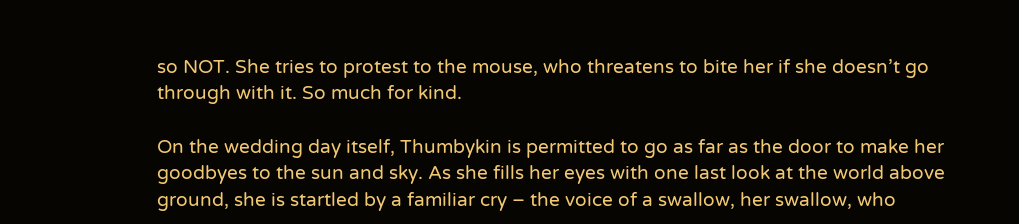so NOT. She tries to protest to the mouse, who threatens to bite her if she doesn’t go through with it. So much for kind.

On the wedding day itself, Thumbykin is permitted to go as far as the door to make her goodbyes to the sun and sky. As she fills her eyes with one last look at the world above ground, she is startled by a familiar cry – the voice of a swallow, her swallow, who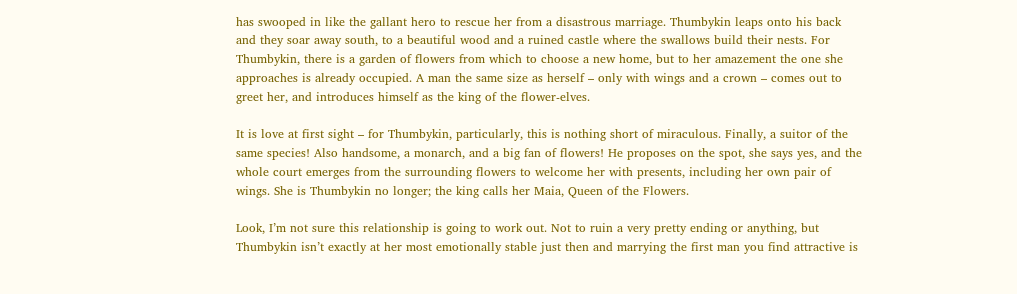has swooped in like the gallant hero to rescue her from a disastrous marriage. Thumbykin leaps onto his back and they soar away south, to a beautiful wood and a ruined castle where the swallows build their nests. For Thumbykin, there is a garden of flowers from which to choose a new home, but to her amazement the one she approaches is already occupied. A man the same size as herself – only with wings and a crown – comes out to greet her, and introduces himself as the king of the flower-elves.

It is love at first sight – for Thumbykin, particularly, this is nothing short of miraculous. Finally, a suitor of the same species! Also handsome, a monarch, and a big fan of flowers! He proposes on the spot, she says yes, and the whole court emerges from the surrounding flowers to welcome her with presents, including her own pair of wings. She is Thumbykin no longer; the king calls her Maia, Queen of the Flowers.

Look, I’m not sure this relationship is going to work out. Not to ruin a very pretty ending or anything, but Thumbykin isn’t exactly at her most emotionally stable just then and marrying the first man you find attractive is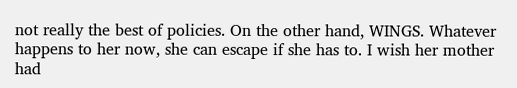not really the best of policies. On the other hand, WINGS. Whatever happens to her now, she can escape if she has to. I wish her mother had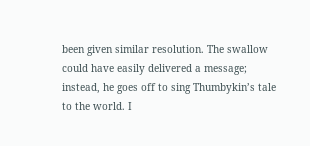been given similar resolution. The swallow could have easily delivered a message; instead, he goes off to sing Thumbykin’s tale to the world. I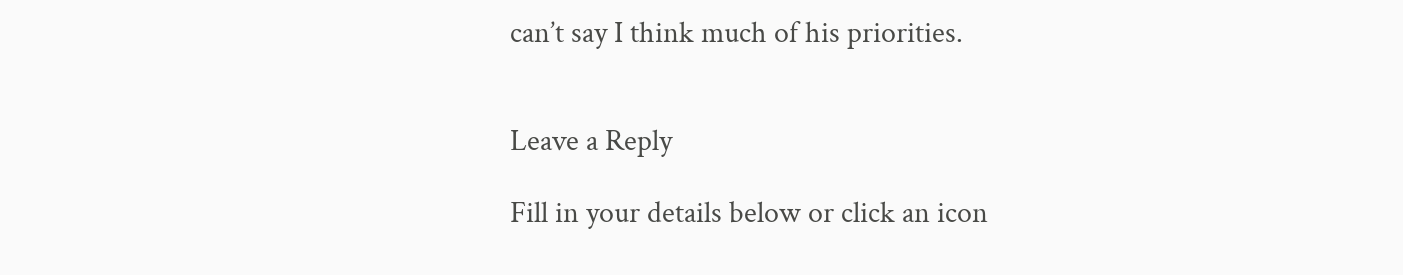can’t say I think much of his priorities.


Leave a Reply

Fill in your details below or click an icon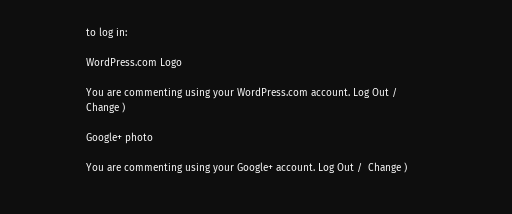to log in:

WordPress.com Logo

You are commenting using your WordPress.com account. Log Out /  Change )

Google+ photo

You are commenting using your Google+ account. Log Out /  Change )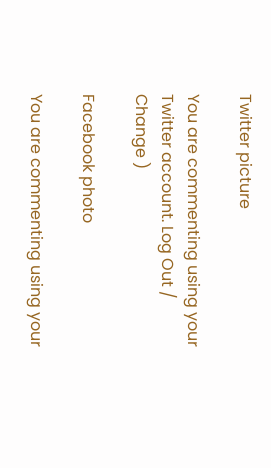Twitter picture

You are commenting using your Twitter account. Log Out /  Change )

Facebook photo

You are commenting using your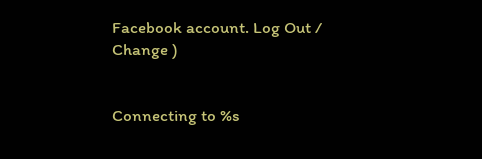Facebook account. Log Out /  Change )


Connecting to %s